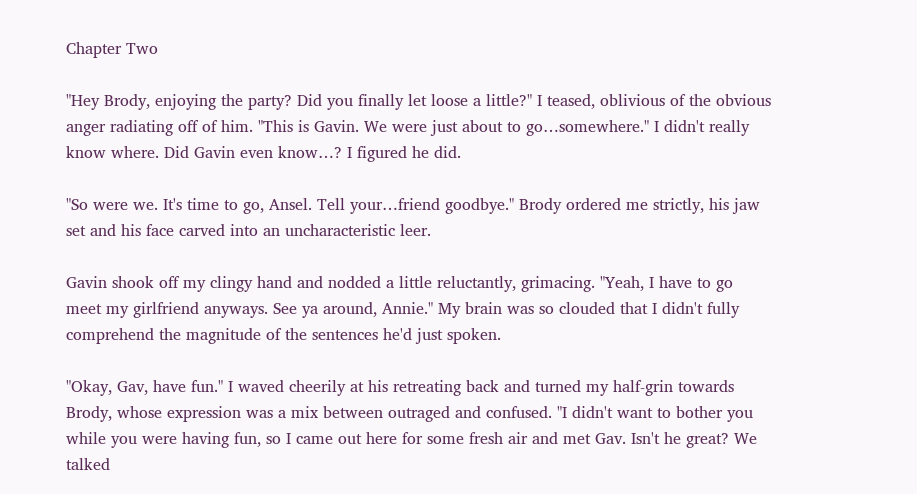Chapter Two

"Hey Brody, enjoying the party? Did you finally let loose a little?" I teased, oblivious of the obvious anger radiating off of him. "This is Gavin. We were just about to go…somewhere." I didn't really know where. Did Gavin even know…? I figured he did.

"So were we. It's time to go, Ansel. Tell your…friend goodbye." Brody ordered me strictly, his jaw set and his face carved into an uncharacteristic leer.

Gavin shook off my clingy hand and nodded a little reluctantly, grimacing. "Yeah, I have to go meet my girlfriend anyways. See ya around, Annie." My brain was so clouded that I didn't fully comprehend the magnitude of the sentences he'd just spoken.

"Okay, Gav, have fun." I waved cheerily at his retreating back and turned my half-grin towards Brody, whose expression was a mix between outraged and confused. "I didn't want to bother you while you were having fun, so I came out here for some fresh air and met Gav. Isn't he great? We talked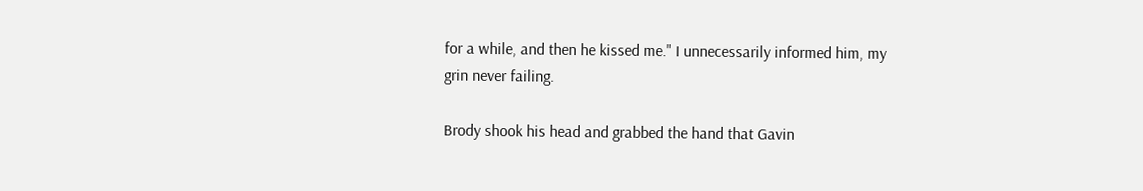for a while, and then he kissed me." I unnecessarily informed him, my grin never failing.

Brody shook his head and grabbed the hand that Gavin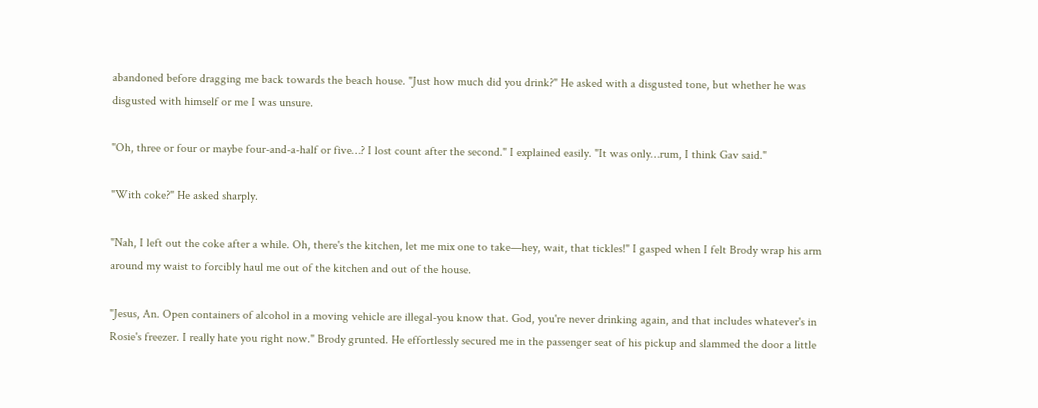abandoned before dragging me back towards the beach house. "Just how much did you drink?" He asked with a disgusted tone, but whether he was disgusted with himself or me I was unsure.

"Oh, three or four or maybe four-and-a-half or five…? I lost count after the second." I explained easily. "It was only…rum, I think Gav said."

"With coke?" He asked sharply.

"Nah, I left out the coke after a while. Oh, there's the kitchen, let me mix one to take—hey, wait, that tickles!" I gasped when I felt Brody wrap his arm around my waist to forcibly haul me out of the kitchen and out of the house.

"Jesus, An. Open containers of alcohol in a moving vehicle are illegal-you know that. God, you're never drinking again, and that includes whatever's in Rosie's freezer. I really hate you right now." Brody grunted. He effortlessly secured me in the passenger seat of his pickup and slammed the door a little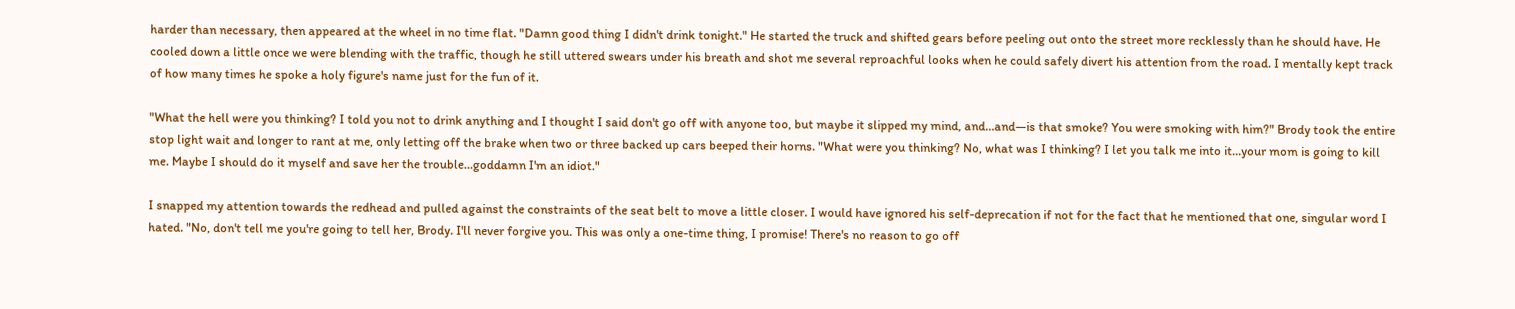harder than necessary, then appeared at the wheel in no time flat. "Damn good thing I didn't drink tonight." He started the truck and shifted gears before peeling out onto the street more recklessly than he should have. He cooled down a little once we were blending with the traffic, though he still uttered swears under his breath and shot me several reproachful looks when he could safely divert his attention from the road. I mentally kept track of how many times he spoke a holy figure's name just for the fun of it.

"What the hell were you thinking? I told you not to drink anything and I thought I said don't go off with anyone too, but maybe it slipped my mind, and…and—is that smoke? You were smoking with him?" Brody took the entire stop light wait and longer to rant at me, only letting off the brake when two or three backed up cars beeped their horns. "What were you thinking? No, what was I thinking? I let you talk me into it…your mom is going to kill me. Maybe I should do it myself and save her the trouble…goddamn I'm an idiot."

I snapped my attention towards the redhead and pulled against the constraints of the seat belt to move a little closer. I would have ignored his self-deprecation if not for the fact that he mentioned that one, singular word I hated. "No, don't tell me you're going to tell her, Brody. I'll never forgive you. This was only a one-time thing, I promise! There's no reason to go off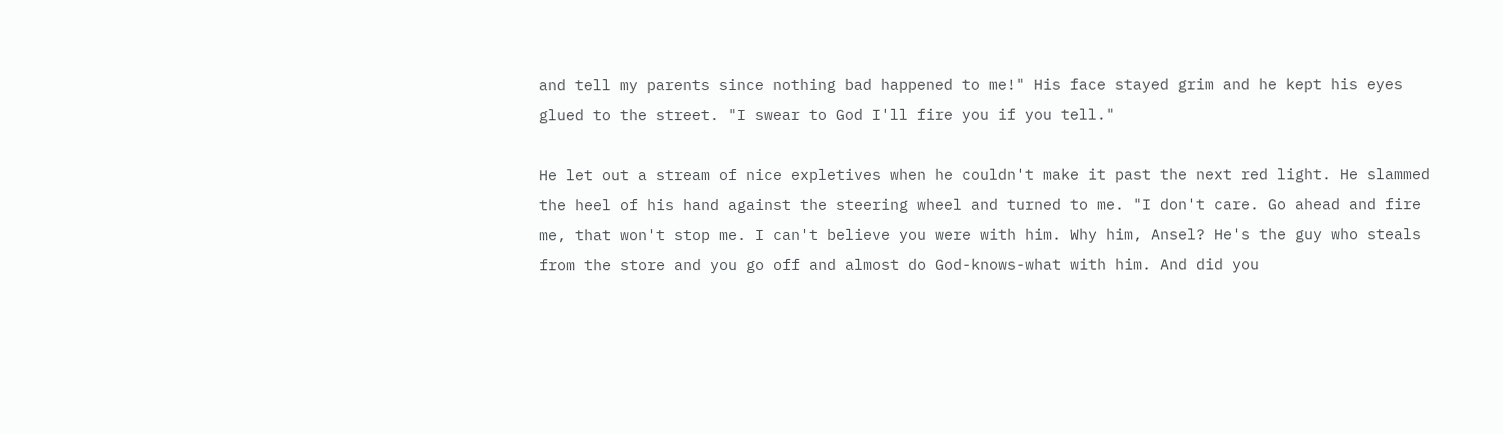and tell my parents since nothing bad happened to me!" His face stayed grim and he kept his eyes glued to the street. "I swear to God I'll fire you if you tell."

He let out a stream of nice expletives when he couldn't make it past the next red light. He slammed the heel of his hand against the steering wheel and turned to me. "I don't care. Go ahead and fire me, that won't stop me. I can't believe you were with him. Why him, Ansel? He's the guy who steals from the store and you go off and almost do God-knows-what with him. And did you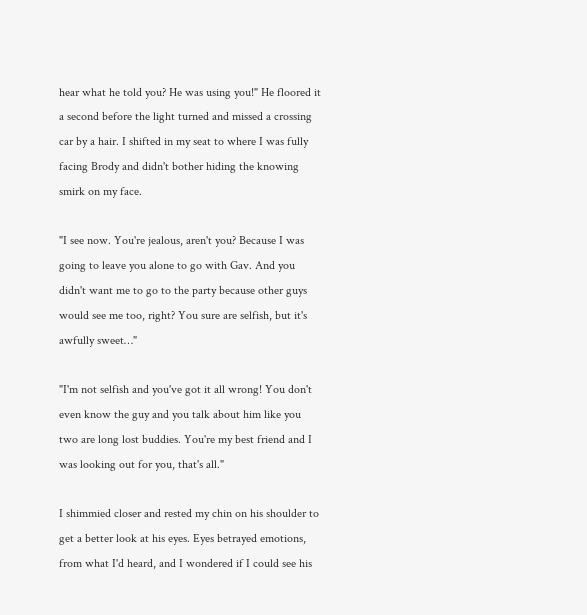hear what he told you? He was using you!" He floored it a second before the light turned and missed a crossing car by a hair. I shifted in my seat to where I was fully facing Brody and didn't bother hiding the knowing smirk on my face.

"I see now. You're jealous, aren't you? Because I was going to leave you alone to go with Gav. And you didn't want me to go to the party because other guys would see me too, right? You sure are selfish, but it's awfully sweet…"

"I'm not selfish and you've got it all wrong! You don't even know the guy and you talk about him like you two are long lost buddies. You're my best friend and I was looking out for you, that's all."

I shimmied closer and rested my chin on his shoulder to get a better look at his eyes. Eyes betrayed emotions, from what I'd heard, and I wondered if I could see his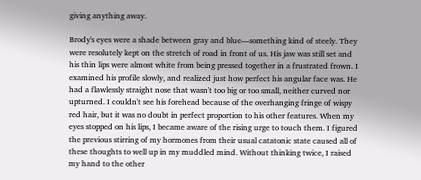giving anything away.

Brody's eyes were a shade between gray and blue—something kind of steely. They were resolutely kept on the stretch of road in front of us. His jaw was still set and his thin lips were almost white from being pressed together in a frustrated frown. I examined his profile slowly, and realized just how perfect his angular face was. He had a flawlessly straight nose that wasn't too big or too small, neither curved nor upturned. I couldn't see his forehead because of the overhanging fringe of wispy red hair, but it was no doubt in perfect proportion to his other features. When my eyes stopped on his lips, I became aware of the rising urge to touch them. I figured the previous stirring of my hormones from their usual catatonic state caused all of these thoughts to well up in my muddled mind. Without thinking twice, I raised my hand to the other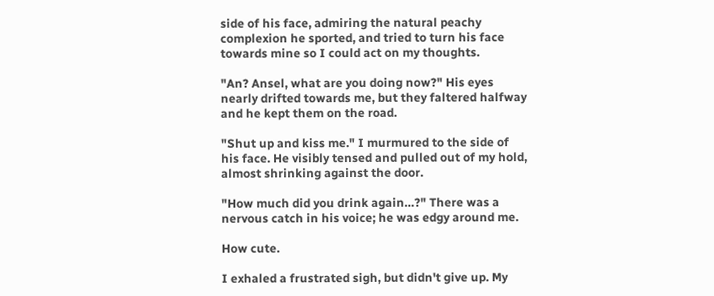side of his face, admiring the natural peachy complexion he sported, and tried to turn his face towards mine so I could act on my thoughts.

"An? Ansel, what are you doing now?" His eyes nearly drifted towards me, but they faltered halfway and he kept them on the road.

"Shut up and kiss me." I murmured to the side of his face. He visibly tensed and pulled out of my hold, almost shrinking against the door.

"How much did you drink again…?" There was a nervous catch in his voice; he was edgy around me.

How cute.

I exhaled a frustrated sigh, but didn't give up. My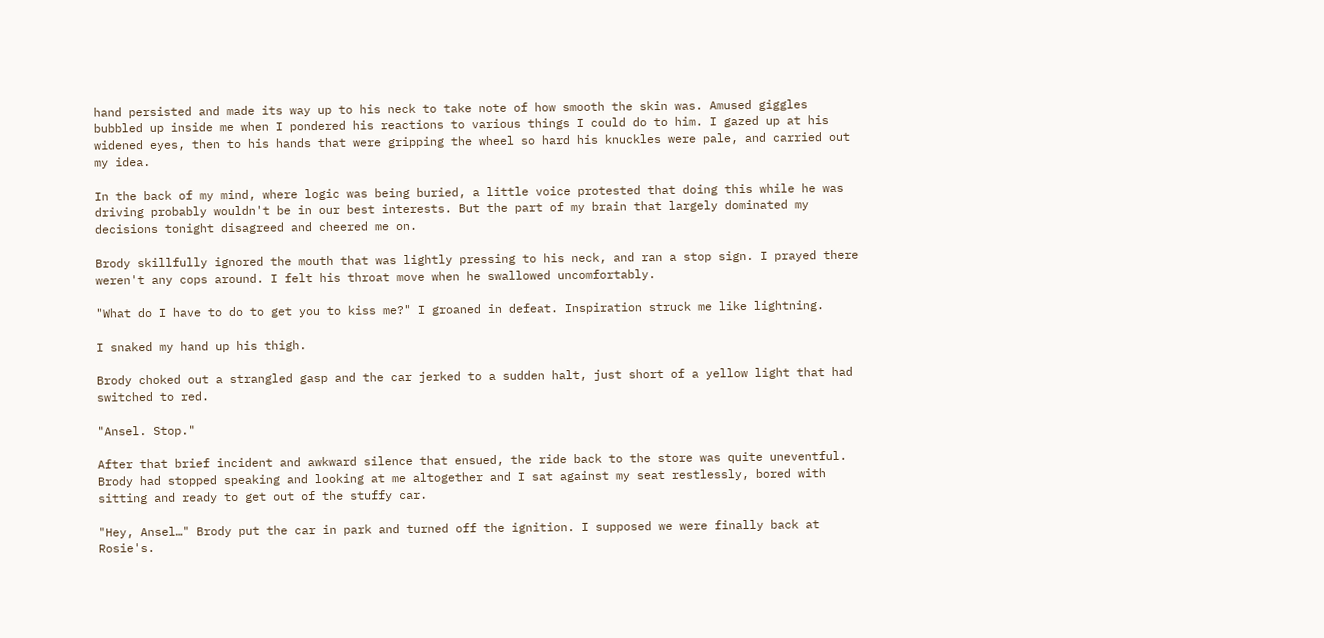hand persisted and made its way up to his neck to take note of how smooth the skin was. Amused giggles bubbled up inside me when I pondered his reactions to various things I could do to him. I gazed up at his widened eyes, then to his hands that were gripping the wheel so hard his knuckles were pale, and carried out my idea.

In the back of my mind, where logic was being buried, a little voice protested that doing this while he was driving probably wouldn't be in our best interests. But the part of my brain that largely dominated my decisions tonight disagreed and cheered me on.

Brody skillfully ignored the mouth that was lightly pressing to his neck, and ran a stop sign. I prayed there weren't any cops around. I felt his throat move when he swallowed uncomfortably.

"What do I have to do to get you to kiss me?" I groaned in defeat. Inspiration struck me like lightning.

I snaked my hand up his thigh.

Brody choked out a strangled gasp and the car jerked to a sudden halt, just short of a yellow light that had switched to red.

"Ansel. Stop."

After that brief incident and awkward silence that ensued, the ride back to the store was quite uneventful. Brody had stopped speaking and looking at me altogether and I sat against my seat restlessly, bored with sitting and ready to get out of the stuffy car.

"Hey, Ansel…" Brody put the car in park and turned off the ignition. I supposed we were finally back at Rosie's.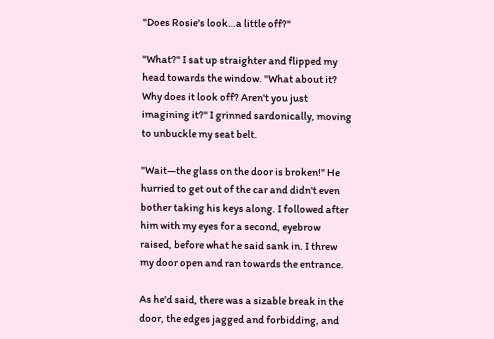"Does Rosie's look…a little off?"

"What?" I sat up straighter and flipped my head towards the window. "What about it? Why does it look off? Aren't you just imagining it?" I grinned sardonically, moving to unbuckle my seat belt.

"Wait—the glass on the door is broken!" He hurried to get out of the car and didn't even bother taking his keys along. I followed after him with my eyes for a second, eyebrow raised, before what he said sank in. I threw my door open and ran towards the entrance.

As he'd said, there was a sizable break in the door, the edges jagged and forbidding, and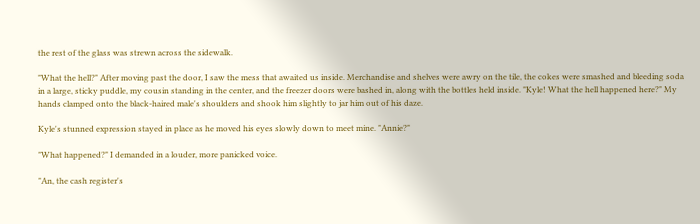the rest of the glass was strewn across the sidewalk.

"What the hell?" After moving past the door, I saw the mess that awaited us inside. Merchandise and shelves were awry on the tile, the cokes were smashed and bleeding soda in a large, sticky puddle, my cousin standing in the center, and the freezer doors were bashed in, along with the bottles held inside. "Kyle! What the hell happened here?" My hands clamped onto the black-haired male's shoulders and shook him slightly to jar him out of his daze.

Kyle's stunned expression stayed in place as he moved his eyes slowly down to meet mine. "Annie?"

"What happened?" I demanded in a louder, more panicked voice.

"An, the cash register's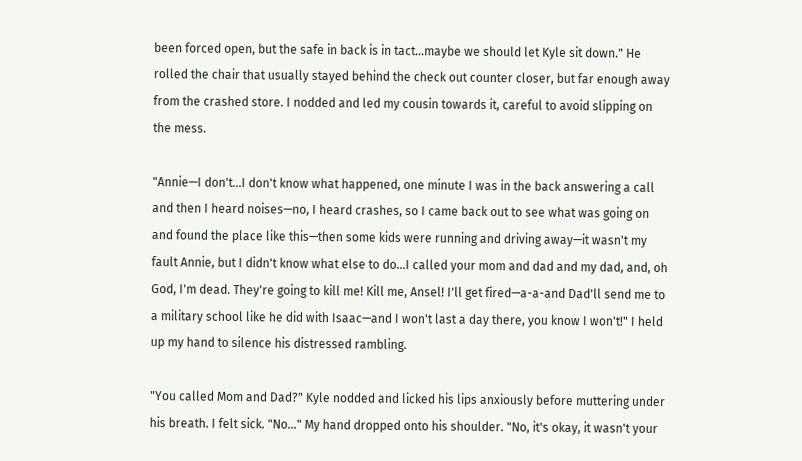been forced open, but the safe in back is in tact…maybe we should let Kyle sit down." He rolled the chair that usually stayed behind the check out counter closer, but far enough away from the crashed store. I nodded and led my cousin towards it, careful to avoid slipping on the mess.

"Annie—I don't…I don't know what happened, one minute I was in the back answering a call and then I heard noises—no, I heard crashes, so I came back out to see what was going on and found the place like this—then some kids were running and driving away—it wasn't my fault Annie, but I didn't know what else to do…I called your mom and dad and my dad, and, oh God, I'm dead. They're going to kill me! Kill me, Ansel! I'll get fired—a-a-and Dad'll send me to a military school like he did with Isaac—and I won't last a day there, you know I won't!" I held up my hand to silence his distressed rambling.

"You called Mom and Dad?" Kyle nodded and licked his lips anxiously before muttering under his breath. I felt sick. "No…" My hand dropped onto his shoulder. "No, it's okay, it wasn't your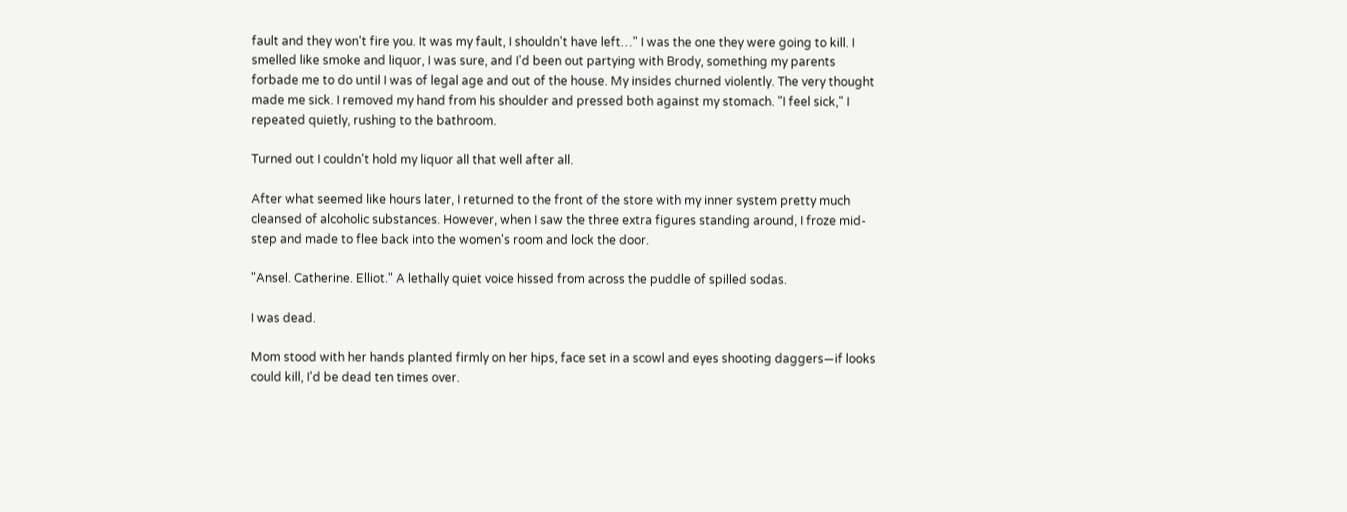fault and they won't fire you. It was my fault, I shouldn't have left…" I was the one they were going to kill. I smelled like smoke and liquor, I was sure, and I'd been out partying with Brody, something my parents forbade me to do until I was of legal age and out of the house. My insides churned violently. The very thought made me sick. I removed my hand from his shoulder and pressed both against my stomach. "I feel sick," I repeated quietly, rushing to the bathroom.

Turned out I couldn't hold my liquor all that well after all.

After what seemed like hours later, I returned to the front of the store with my inner system pretty much cleansed of alcoholic substances. However, when I saw the three extra figures standing around, I froze mid-step and made to flee back into the women's room and lock the door.

"Ansel. Catherine. Elliot." A lethally quiet voice hissed from across the puddle of spilled sodas.

I was dead.

Mom stood with her hands planted firmly on her hips, face set in a scowl and eyes shooting daggers—if looks could kill, I'd be dead ten times over.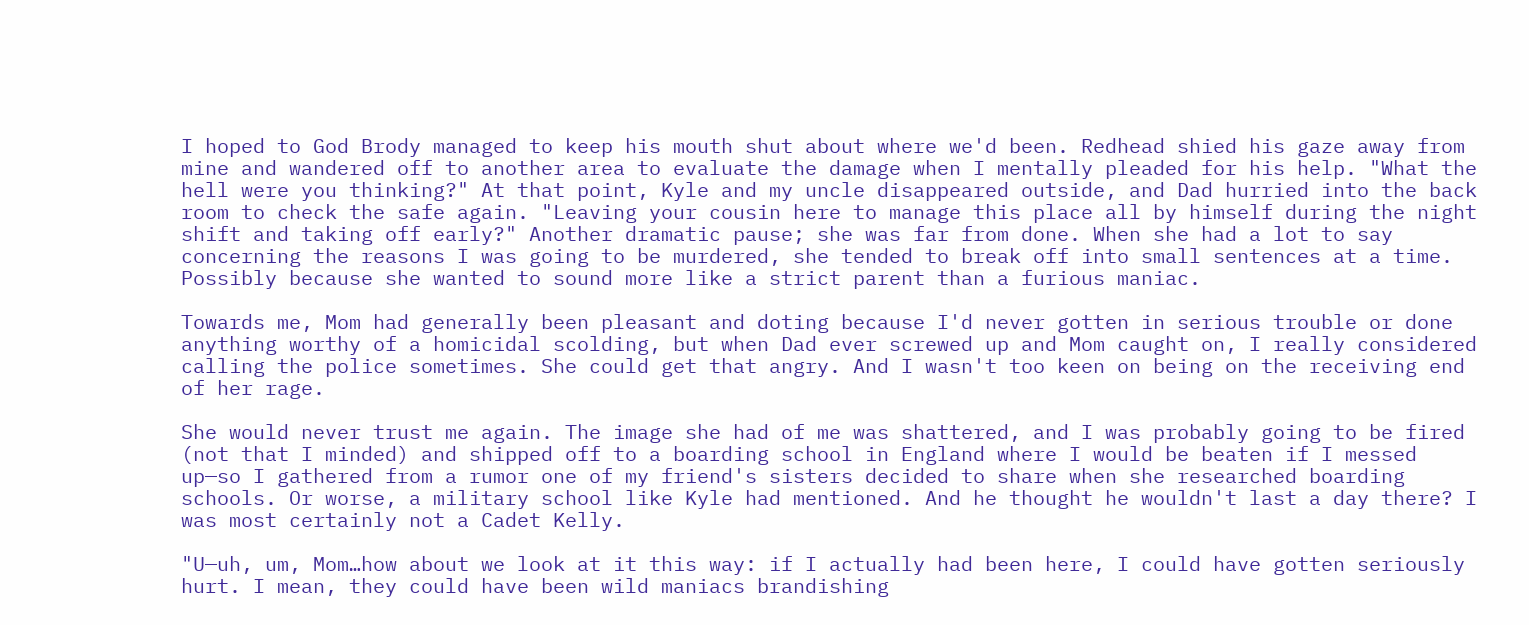I hoped to God Brody managed to keep his mouth shut about where we'd been. Redhead shied his gaze away from mine and wandered off to another area to evaluate the damage when I mentally pleaded for his help. "What the hell were you thinking?" At that point, Kyle and my uncle disappeared outside, and Dad hurried into the back room to check the safe again. "Leaving your cousin here to manage this place all by himself during the night shift and taking off early?" Another dramatic pause; she was far from done. When she had a lot to say concerning the reasons I was going to be murdered, she tended to break off into small sentences at a time. Possibly because she wanted to sound more like a strict parent than a furious maniac.

Towards me, Mom had generally been pleasant and doting because I'd never gotten in serious trouble or done anything worthy of a homicidal scolding, but when Dad ever screwed up and Mom caught on, I really considered calling the police sometimes. She could get that angry. And I wasn't too keen on being on the receiving end of her rage.

She would never trust me again. The image she had of me was shattered, and I was probably going to be fired (not that I minded) and shipped off to a boarding school in England where I would be beaten if I messed up—so I gathered from a rumor one of my friend's sisters decided to share when she researched boarding schools. Or worse, a military school like Kyle had mentioned. And he thought he wouldn't last a day there? I was most certainly not a Cadet Kelly.

"U—uh, um, Mom…how about we look at it this way: if I actually had been here, I could have gotten seriously hurt. I mean, they could have been wild maniacs brandishing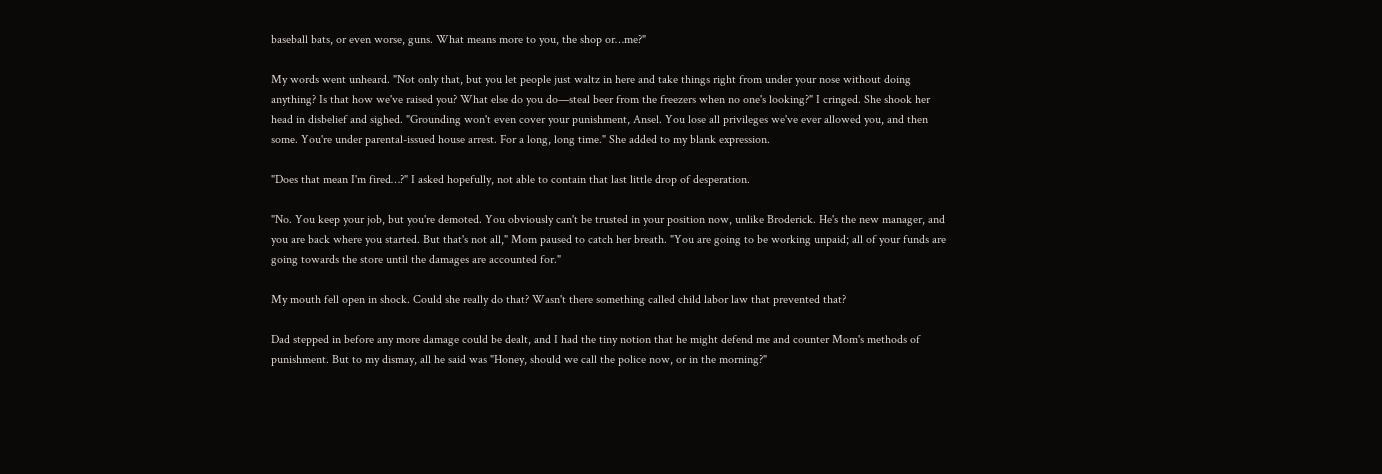baseball bats, or even worse, guns. What means more to you, the shop or…me?"

My words went unheard. "Not only that, but you let people just waltz in here and take things right from under your nose without doing anything? Is that how we've raised you? What else do you do—steal beer from the freezers when no one's looking?" I cringed. She shook her head in disbelief and sighed. "Grounding won't even cover your punishment, Ansel. You lose all privileges we've ever allowed you, and then some. You're under parental-issued house arrest. For a long, long time." She added to my blank expression.

"Does that mean I'm fired…?" I asked hopefully, not able to contain that last little drop of desperation.

"No. You keep your job, but you're demoted. You obviously can't be trusted in your position now, unlike Broderick. He's the new manager, and you are back where you started. But that's not all," Mom paused to catch her breath. "You are going to be working unpaid; all of your funds are going towards the store until the damages are accounted for."

My mouth fell open in shock. Could she really do that? Wasn't there something called child labor law that prevented that?

Dad stepped in before any more damage could be dealt, and I had the tiny notion that he might defend me and counter Mom's methods of punishment. But to my dismay, all he said was "Honey, should we call the police now, or in the morning?"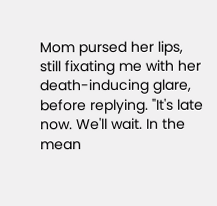Mom pursed her lips, still fixating me with her death-inducing glare, before replying. "It's late now. We'll wait. In the mean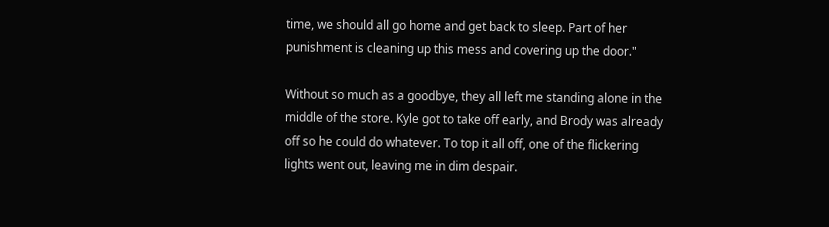time, we should all go home and get back to sleep. Part of her punishment is cleaning up this mess and covering up the door."

Without so much as a goodbye, they all left me standing alone in the middle of the store. Kyle got to take off early, and Brody was already off so he could do whatever. To top it all off, one of the flickering lights went out, leaving me in dim despair.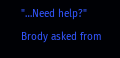"…Need help?" Brody asked from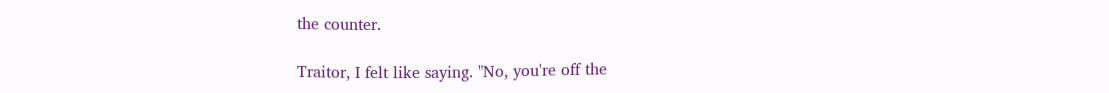the counter.

Traitor, I felt like saying. "No, you're off the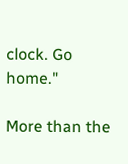clock. Go home."

More than the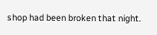shop had been broken that night.